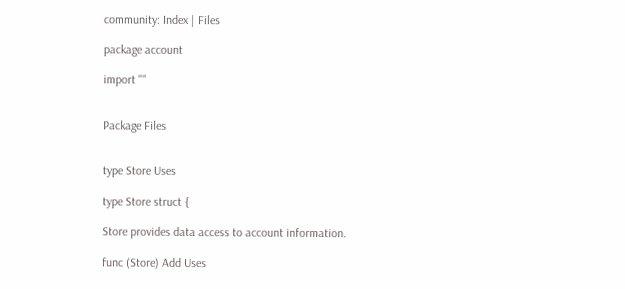community: Index | Files

package account

import ""


Package Files


type Store Uses

type Store struct {

Store provides data access to account information.

func (Store) Add Uses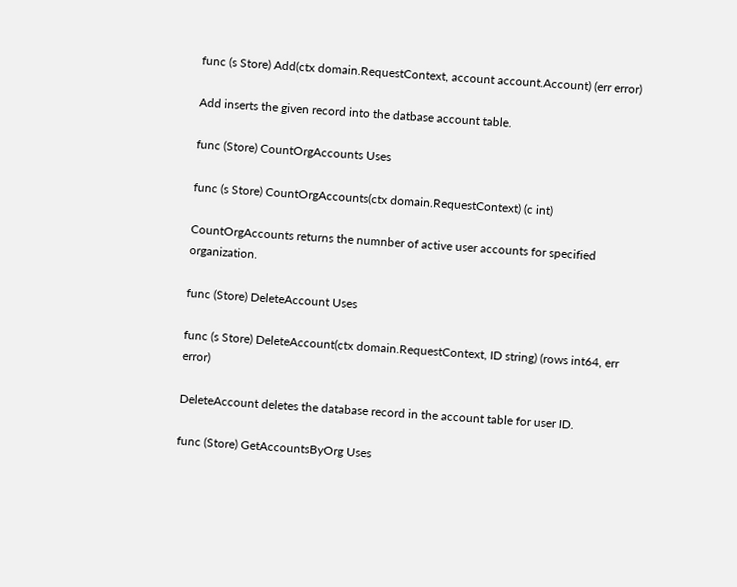func (s Store) Add(ctx domain.RequestContext, account account.Account) (err error)

Add inserts the given record into the datbase account table.

func (Store) CountOrgAccounts Uses

func (s Store) CountOrgAccounts(ctx domain.RequestContext) (c int)

CountOrgAccounts returns the numnber of active user accounts for specified organization.

func (Store) DeleteAccount Uses

func (s Store) DeleteAccount(ctx domain.RequestContext, ID string) (rows int64, err error)

DeleteAccount deletes the database record in the account table for user ID.

func (Store) GetAccountsByOrg Uses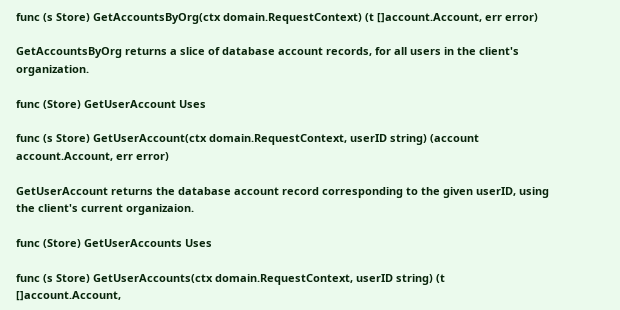func (s Store) GetAccountsByOrg(ctx domain.RequestContext) (t []account.Account, err error)

GetAccountsByOrg returns a slice of database account records, for all users in the client's organization.

func (Store) GetUserAccount Uses

func (s Store) GetUserAccount(ctx domain.RequestContext, userID string) (account account.Account, err error)

GetUserAccount returns the database account record corresponding to the given userID, using the client's current organizaion.

func (Store) GetUserAccounts Uses

func (s Store) GetUserAccounts(ctx domain.RequestContext, userID string) (t []account.Account,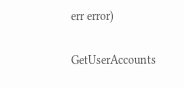err error)

GetUserAccounts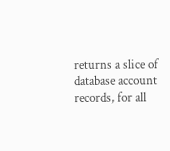returns a slice of database account records, for all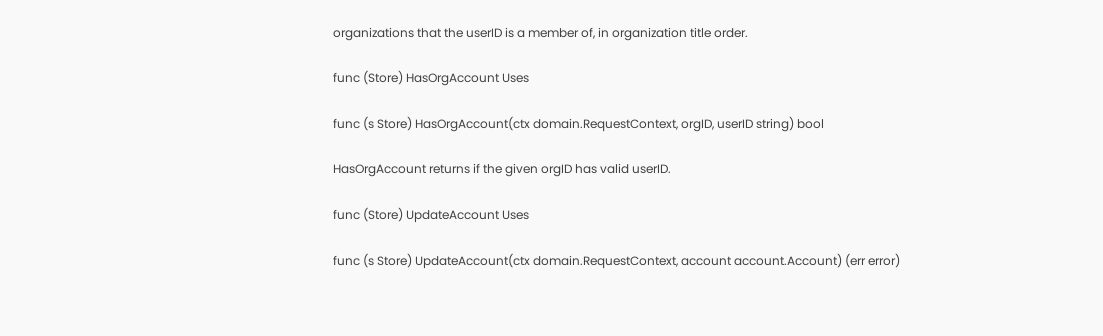organizations that the userID is a member of, in organization title order.

func (Store) HasOrgAccount Uses

func (s Store) HasOrgAccount(ctx domain.RequestContext, orgID, userID string) bool

HasOrgAccount returns if the given orgID has valid userID.

func (Store) UpdateAccount Uses

func (s Store) UpdateAccount(ctx domain.RequestContext, account account.Account) (err error)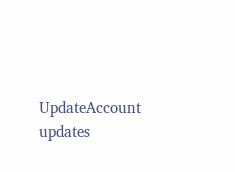UpdateAccount updates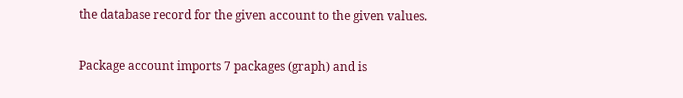the database record for the given account to the given values.

Package account imports 7 packages (graph) and is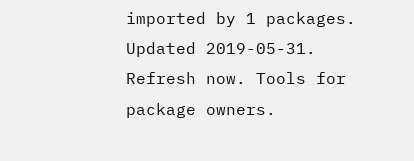imported by 1 packages. Updated 2019-05-31. Refresh now. Tools for package owners.